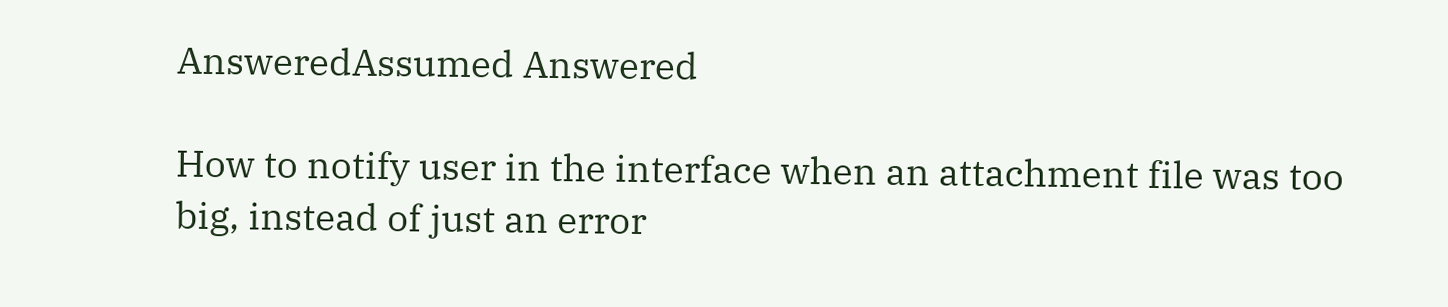AnsweredAssumed Answered

How to notify user in the interface when an attachment file was too big, instead of just an error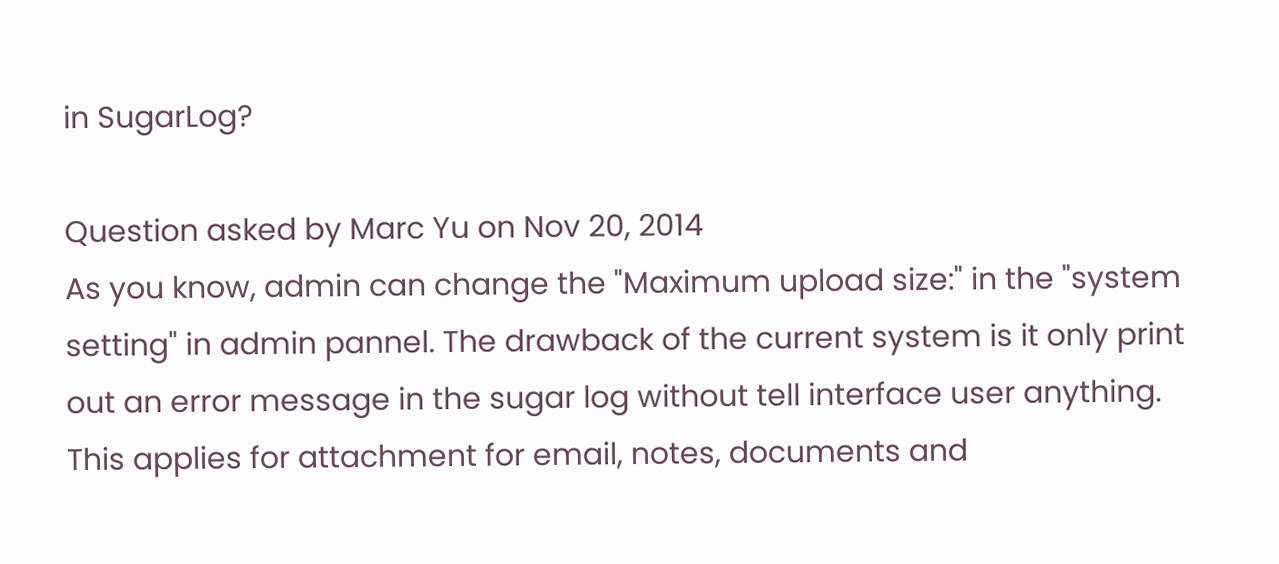in SugarLog?

Question asked by Marc Yu on Nov 20, 2014
As you know, admin can change the "Maximum upload size:" in the "system setting" in admin pannel. The drawback of the current system is it only print out an error message in the sugar log without tell interface user anything. This applies for attachment for email, notes, documents and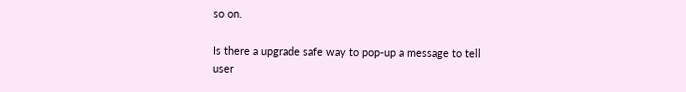so on.

Is there a upgrade safe way to pop-up a message to tell user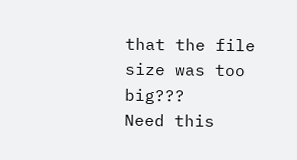that the file size was too big???
Need this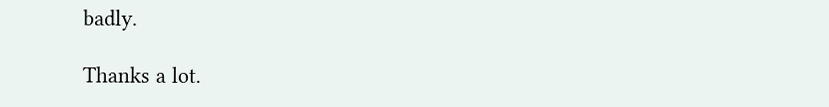badly.

Thanks a lot.